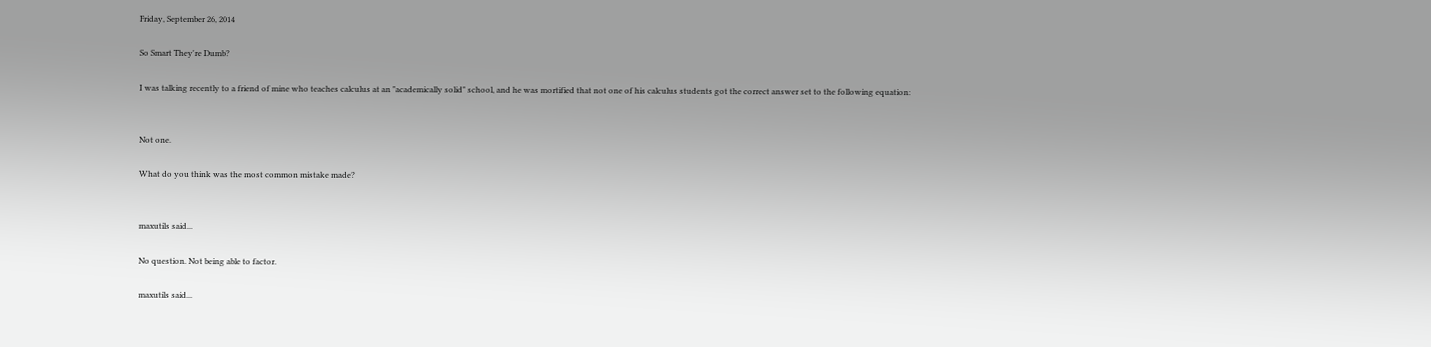Friday, September 26, 2014

So Smart They're Dumb?

I was talking recently to a friend of mine who teaches calculus at an "academically solid" school, and he was mortified that not one of his calculus students got the correct answer set to the following equation:


Not one.

What do you think was the most common mistake made?


maxutils said...

No question. Not being able to factor.

maxutils said...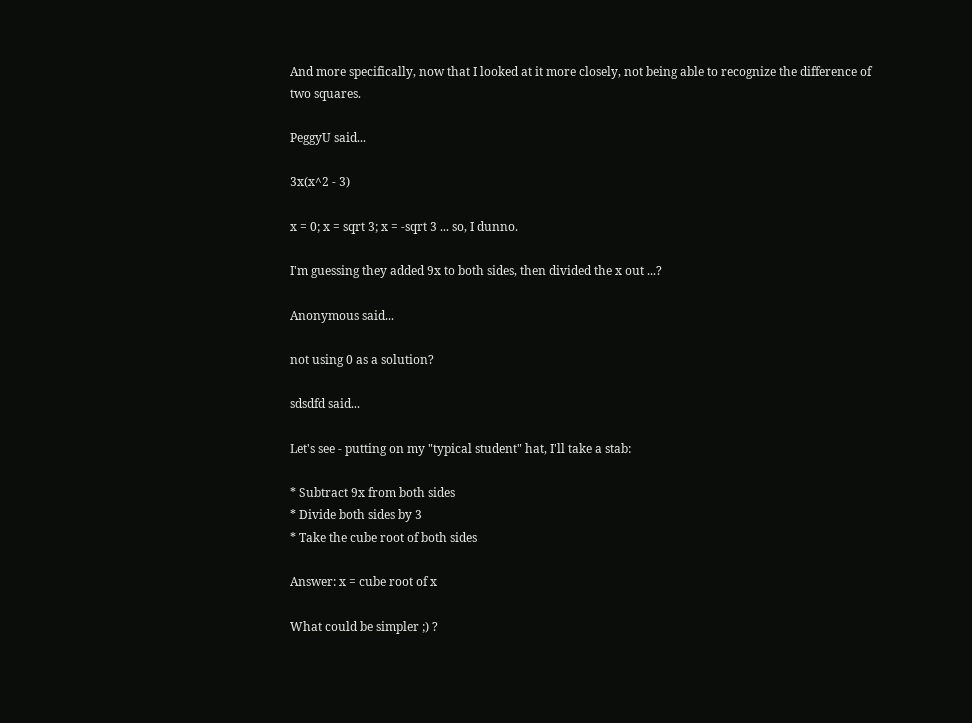And more specifically, now that I looked at it more closely, not being able to recognize the difference of two squares.

PeggyU said...

3x(x^2 - 3)

x = 0; x = sqrt 3; x = -sqrt 3 ... so, I dunno.

I'm guessing they added 9x to both sides, then divided the x out ...?

Anonymous said...

not using 0 as a solution?

sdsdfd said...

Let's see - putting on my "typical student" hat, I'll take a stab:

* Subtract 9x from both sides
* Divide both sides by 3
* Take the cube root of both sides

Answer: x = cube root of x

What could be simpler ;) ?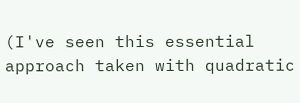(I've seen this essential approach taken with quadratic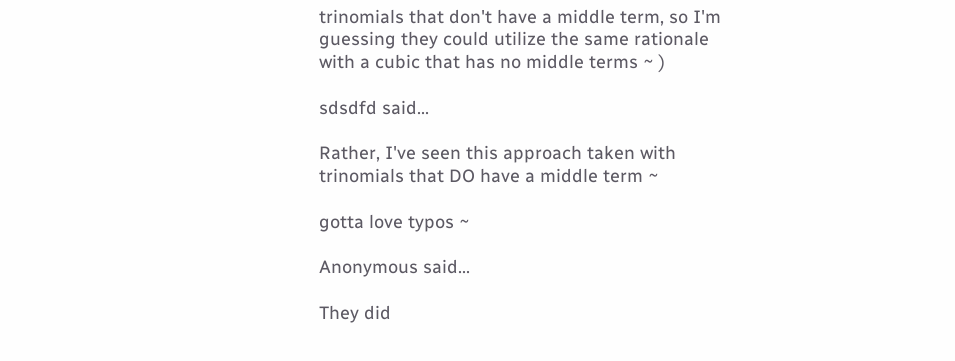trinomials that don't have a middle term, so I'm guessing they could utilize the same rationale with a cubic that has no middle terms ~ )

sdsdfd said...

Rather, I've seen this approach taken with trinomials that DO have a middle term ~

gotta love typos ~

Anonymous said...

They did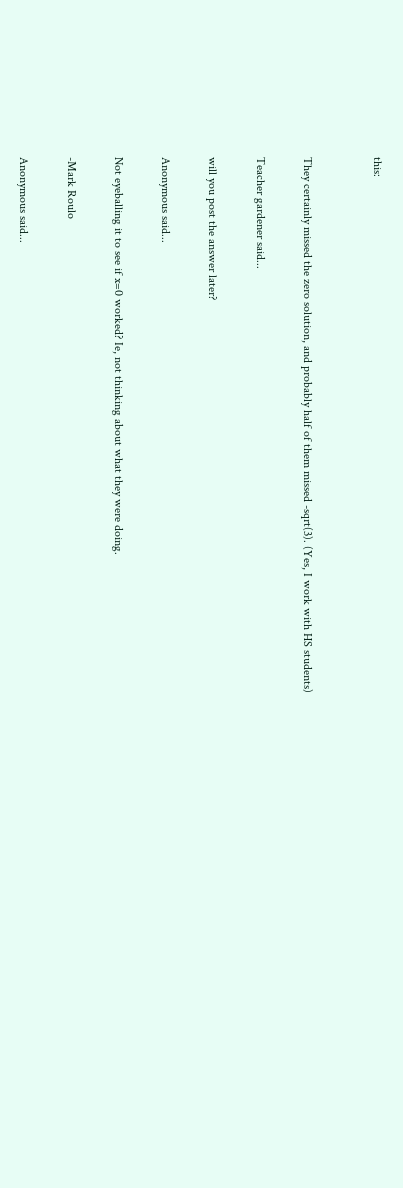this:


They certainly missed the zero solution, and probably half of them missed -sqrt(3). (Yes, I work with HS students)

Teacher gardener said...

will you post the answer later?

Anonymous said...

Not eyeballing it to see if x=0 worked? Ie, not thinking about what they were doing.

-Mark Roulo

Anonymous said...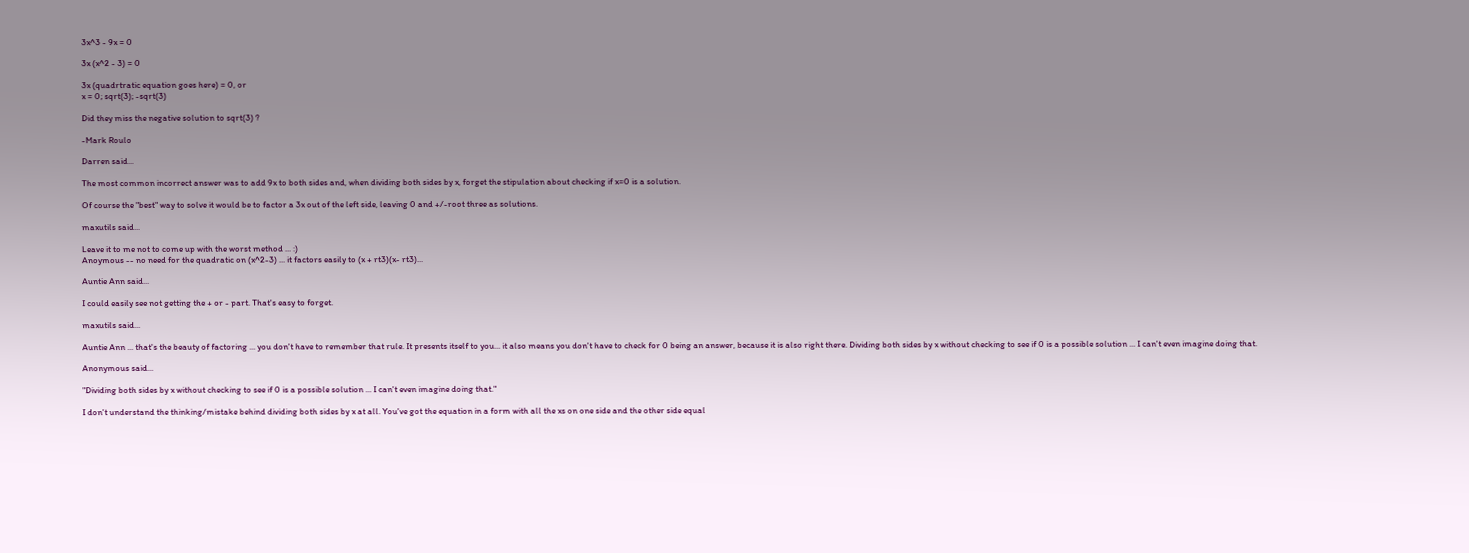3x^3 - 9x = 0

3x (x^2 - 3) = 0

3x (quadrtratic equation goes here) = 0, or
x = 0; sqrt(3); -sqrt(3)

Did they miss the negative solution to sqrt(3) ?

-Mark Roulo

Darren said...

The most common incorrect answer was to add 9x to both sides and, when dividing both sides by x, forget the stipulation about checking if x=0 is a solution.

Of course the "best" way to solve it would be to factor a 3x out of the left side, leaving 0 and +/-root three as solutions.

maxutils said...

Leave it to me not to come up with the worst method ... :)
Anoymous -- no need for the quadratic on (x^2-3) ... it factors easily to (x + rt3)(x- rt3)...

Auntie Ann said...

I could easily see not getting the + or - part. That's easy to forget.

maxutils said...

Auntie Ann ... that's the beauty of factoring ... you don't have to remember that rule. It presents itself to you... it also means you don't have to check for 0 being an answer, because it is also right there. Dividing both sides by x without checking to see if 0 is a possible solution ... I can't even imagine doing that.

Anonymous said...

"Dividing both sides by x without checking to see if 0 is a possible solution ... I can't even imagine doing that."

I don't understand the thinking/mistake behind dividing both sides by x at all. You've got the equation in a form with all the xs on one side and the other side equal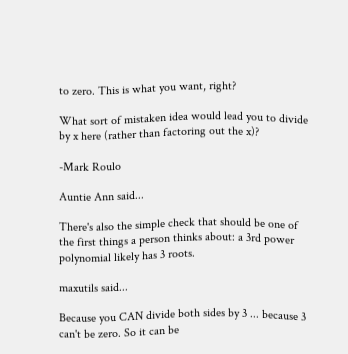to zero. This is what you want, right?

What sort of mistaken idea would lead you to divide by x here (rather than factoring out the x)?

-Mark Roulo

Auntie Ann said...

There's also the simple check that should be one of the first things a person thinks about: a 3rd power polynomial likely has 3 roots.

maxutils said...

Because you CAN divide both sides by 3 ... because 3 can't be zero. So it can be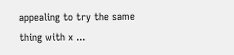appealing to try the same thing with x ...